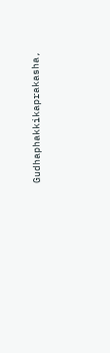Gudhaphakkikaprakasha,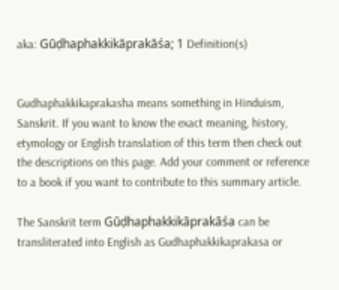aka: Gūḍhaphakkikāprakāśa; 1 Definition(s)


Gudhaphakkikaprakasha means something in Hinduism, Sanskrit. If you want to know the exact meaning, history, etymology or English translation of this term then check out the descriptions on this page. Add your comment or reference to a book if you want to contribute to this summary article.

The Sanskrit term Gūḍhaphakkikāprakāśa can be transliterated into English as Gudhaphakkikaprakasa or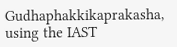Gudhaphakkikaprakasha, using the IAST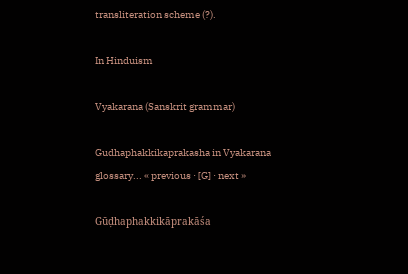transliteration scheme (?).

In Hinduism

Vyakarana (Sanskrit grammar)

Gudhaphakkikaprakasha in Vyakarana glossary... « previous · [G] · next »

Gūḍhaphakkikāprakāśa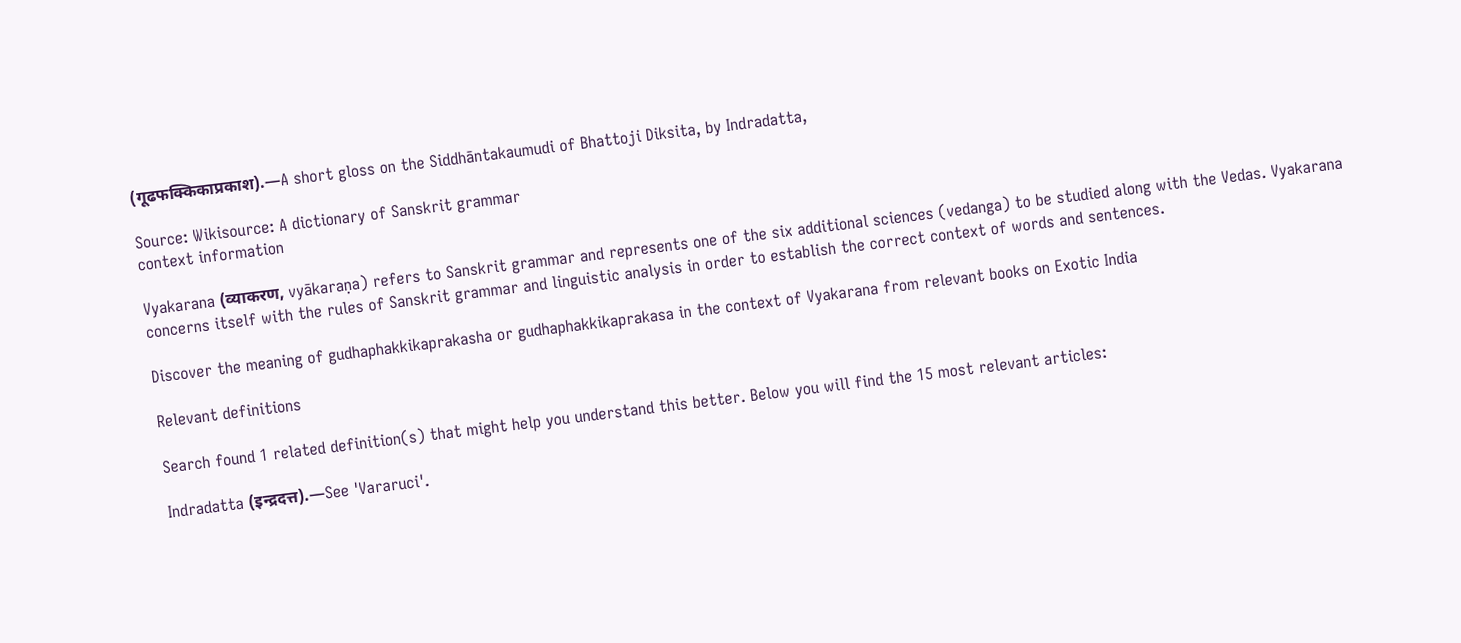(गूढफक्किकाप्रकाश).—A short gloss on the Siddhāntakaumudi of Bhattoji Diksita, by Indradatta,

Source: Wikisource: A dictionary of Sanskrit grammar
context information

Vyakarana (व्याकरण, vyākaraṇa) refers to Sanskrit grammar and represents one of the six additional sciences (vedanga) to be studied along with the Vedas. Vyakarana concerns itself with the rules of Sanskrit grammar and linguistic analysis in order to establish the correct context of words and sentences.

Discover the meaning of gudhaphakkikaprakasha or gudhaphakkikaprakasa in the context of Vyakarana from relevant books on Exotic India

Relevant definitions

Search found 1 related definition(s) that might help you understand this better. Below you will find the 15 most relevant articles:

Indradatta (इन्द्रदत्त).—See 'Vararuci'.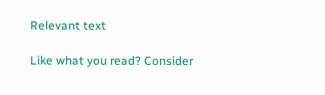Relevant text

Like what you read? Consider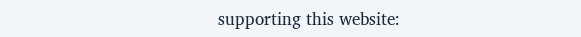supporting this website: